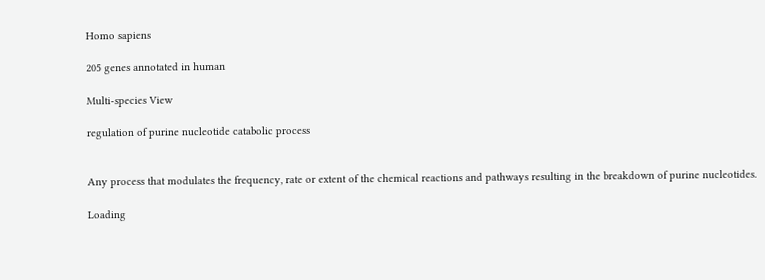Homo sapiens

205 genes annotated in human

Multi-species View

regulation of purine nucleotide catabolic process


Any process that modulates the frequency, rate or extent of the chemical reactions and pathways resulting in the breakdown of purine nucleotides.

Loading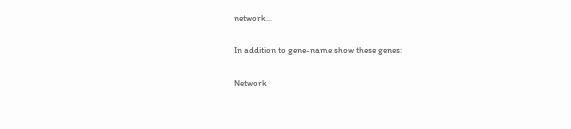network...

In addition to gene-name show these genes:

Network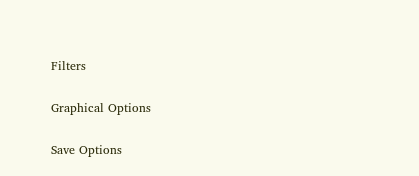Filters

Graphical Options

Save Options